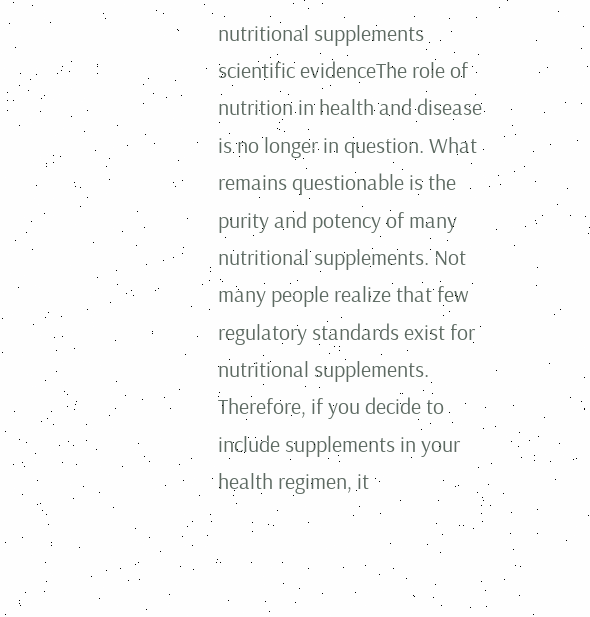nutritional supplements scientific evidenceThe role of nutrition in health and disease is no longer in question. What remains questionable is the purity and potency of many nutritional supplements. Not many people realize that few regulatory standards exist for nutritional supplements. Therefore, if you decide to include supplements in your health regimen, it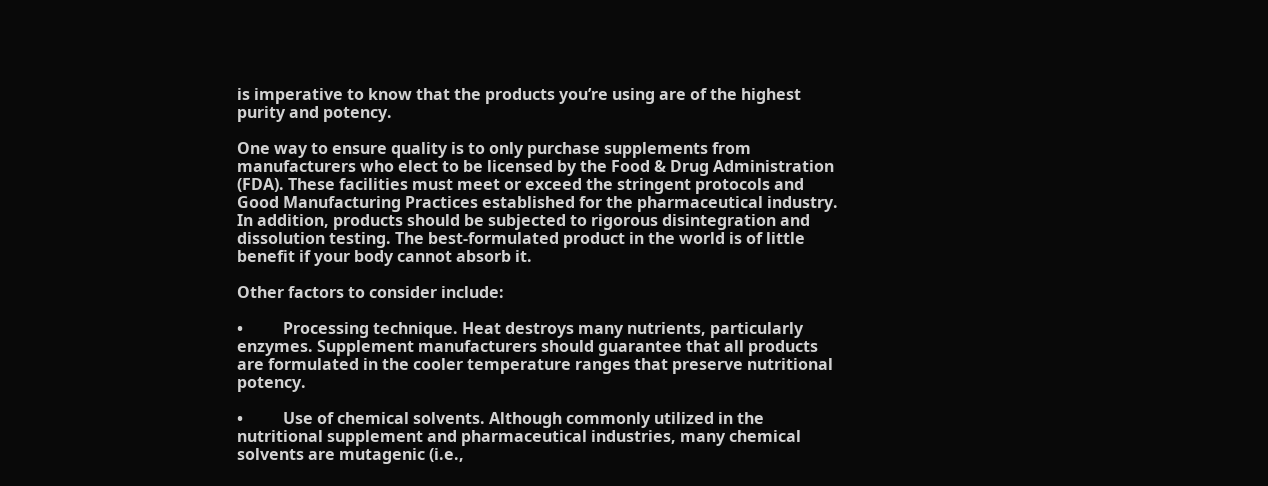is imperative to know that the products you’re using are of the highest purity and potency.

One way to ensure quality is to only purchase supplements from manufacturers who elect to be licensed by the Food & Drug Administration (FDA). These facilities must meet or exceed the stringent protocols and Good Manufacturing Practices established for the pharmaceutical industry. In addition, products should be subjected to rigorous disintegration and dissolution testing. The best-formulated product in the world is of little benefit if your body cannot absorb it.

Other factors to consider include:

•          Processing technique. Heat destroys many nutrients, particularly enzymes. Supplement manufacturers should guarantee that all products are formulated in the cooler temperature ranges that preserve nutritional potency.

•          Use of chemical solvents. Although commonly utilized in the nutritional supplement and pharmaceutical industries, many chemical solvents are mutagenic (i.e.,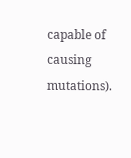capable of causing mutations).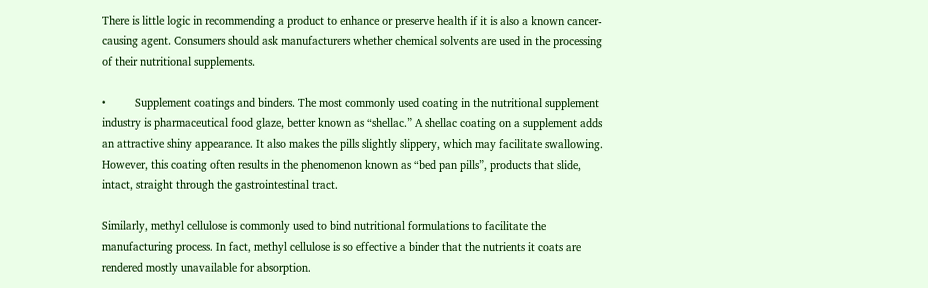There is little logic in recommending a product to enhance or preserve health if it is also a known cancer-causing agent. Consumers should ask manufacturers whether chemical solvents are used in the processing of their nutritional supplements.

•          Supplement coatings and binders. The most commonly used coating in the nutritional supplement industry is pharmaceutical food glaze, better known as “shellac.” A shellac coating on a supplement adds an attractive shiny appearance. It also makes the pills slightly slippery, which may facilitate swallowing. However, this coating often results in the phenomenon known as “bed pan pills”, products that slide, intact, straight through the gastrointestinal tract.

Similarly, methyl cellulose is commonly used to bind nutritional formulations to facilitate the manufacturing process. In fact, methyl cellulose is so effective a binder that the nutrients it coats are rendered mostly unavailable for absorption.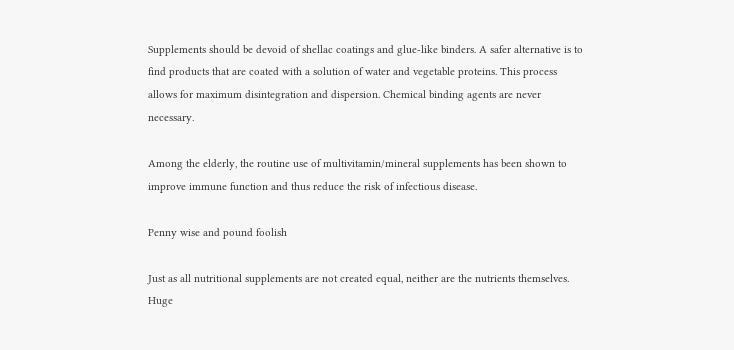Supplements should be devoid of shellac coatings and glue-like binders. A safer alternative is to find products that are coated with a solution of water and vegetable proteins. This process allows for maximum disintegration and dispersion. Chemical binding agents are never necessary.

Among the elderly, the routine use of multivitamin/mineral supplements has been shown to improve immune function and thus reduce the risk of infectious disease.

Penny wise and pound foolish

Just as all nutritional supplements are not created equal, neither are the nutrients themselves. Huge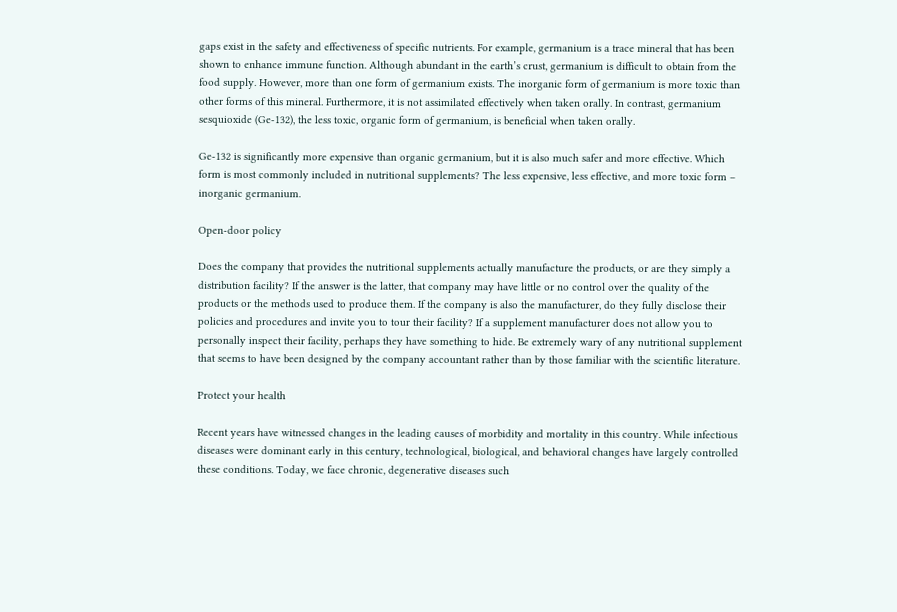gaps exist in the safety and effectiveness of specific nutrients. For example, germanium is a trace mineral that has been shown to enhance immune function. Although abundant in the earth’s crust, germanium is difficult to obtain from the food supply. However, more than one form of germanium exists. The inorganic form of germanium is more toxic than other forms of this mineral. Furthermore, it is not assimilated effectively when taken orally. In contrast, germanium sesquioxide (Ge-132), the less toxic, organic form of germanium, is beneficial when taken orally.

Ge-132 is significantly more expensive than organic germanium, but it is also much safer and more effective. Which form is most commonly included in nutritional supplements? The less expensive, less effective, and more toxic form – inorganic germanium.

Open-door policy

Does the company that provides the nutritional supplements actually manufacture the products, or are they simply a distribution facility? If the answer is the latter, that company may have little or no control over the quality of the products or the methods used to produce them. If the company is also the manufacturer, do they fully disclose their policies and procedures and invite you to tour their facility? If a supplement manufacturer does not allow you to personally inspect their facility, perhaps they have something to hide. Be extremely wary of any nutritional supplement that seems to have been designed by the company accountant rather than by those familiar with the scientific literature.

Protect your health

Recent years have witnessed changes in the leading causes of morbidity and mortality in this country. While infectious diseases were dominant early in this century, technological, biological, and behavioral changes have largely controlled these conditions. Today, we face chronic, degenerative diseases such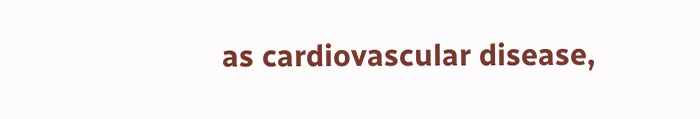as cardiovascular disease,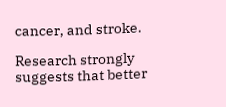cancer, and stroke.

Research strongly suggests that better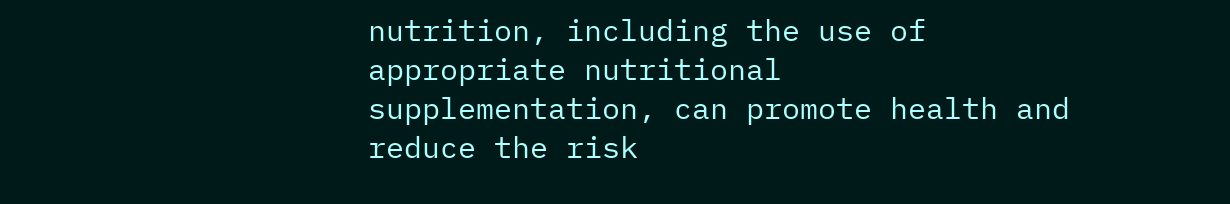nutrition, including the use of appropriate nutritional supplementation, can promote health and reduce the risk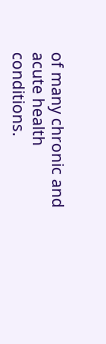of many chronic and acute health conditions.